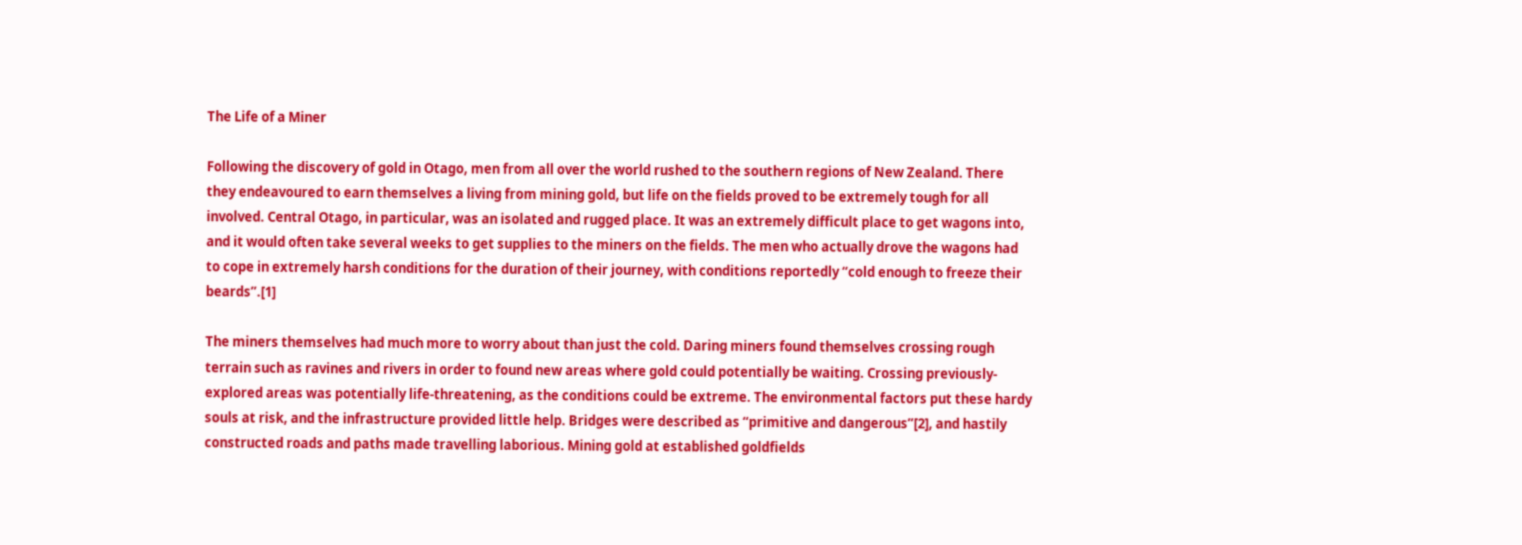The Life of a Miner

Following the discovery of gold in Otago, men from all over the world rushed to the southern regions of New Zealand. There they endeavoured to earn themselves a living from mining gold, but life on the fields proved to be extremely tough for all involved. Central Otago, in particular, was an isolated and rugged place. It was an extremely difficult place to get wagons into, and it would often take several weeks to get supplies to the miners on the fields. The men who actually drove the wagons had to cope in extremely harsh conditions for the duration of their journey, with conditions reportedly “cold enough to freeze their beards”.[1]

The miners themselves had much more to worry about than just the cold. Daring miners found themselves crossing rough terrain such as ravines and rivers in order to found new areas where gold could potentially be waiting. Crossing previously-explored areas was potentially life-threatening, as the conditions could be extreme. The environmental factors put these hardy souls at risk, and the infrastructure provided little help. Bridges were described as “primitive and dangerous”[2], and hastily constructed roads and paths made travelling laborious. Mining gold at established goldfields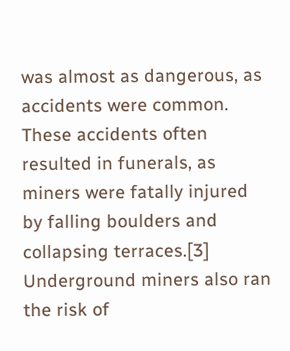was almost as dangerous, as accidents were common. These accidents often resulted in funerals, as miners were fatally injured by falling boulders and collapsing terraces.[3] Underground miners also ran the risk of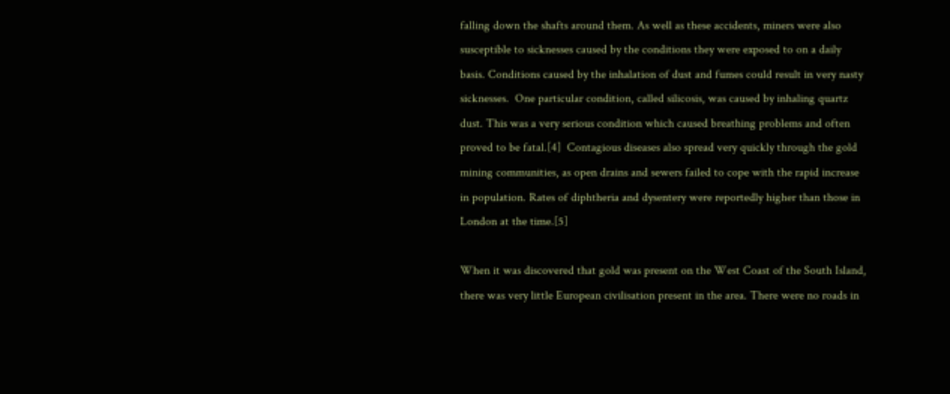falling down the shafts around them. As well as these accidents, miners were also susceptible to sicknesses caused by the conditions they were exposed to on a daily basis. Conditions caused by the inhalation of dust and fumes could result in very nasty sicknesses.  One particular condition, called silicosis, was caused by inhaling quartz dust. This was a very serious condition which caused breathing problems and often proved to be fatal.[4]  Contagious diseases also spread very quickly through the gold mining communities, as open drains and sewers failed to cope with the rapid increase in population. Rates of diphtheria and dysentery were reportedly higher than those in London at the time.[5]

When it was discovered that gold was present on the West Coast of the South Island, there was very little European civilisation present in the area. There were no roads in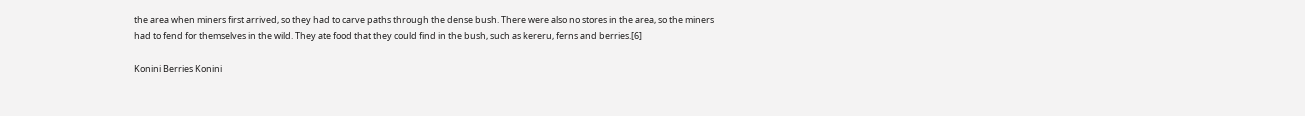the area when miners first arrived, so they had to carve paths through the dense bush. There were also no stores in the area, so the miners had to fend for themselves in the wild. They ate food that they could find in the bush, such as kereru, ferns and berries.[6]

Konini Berries Konini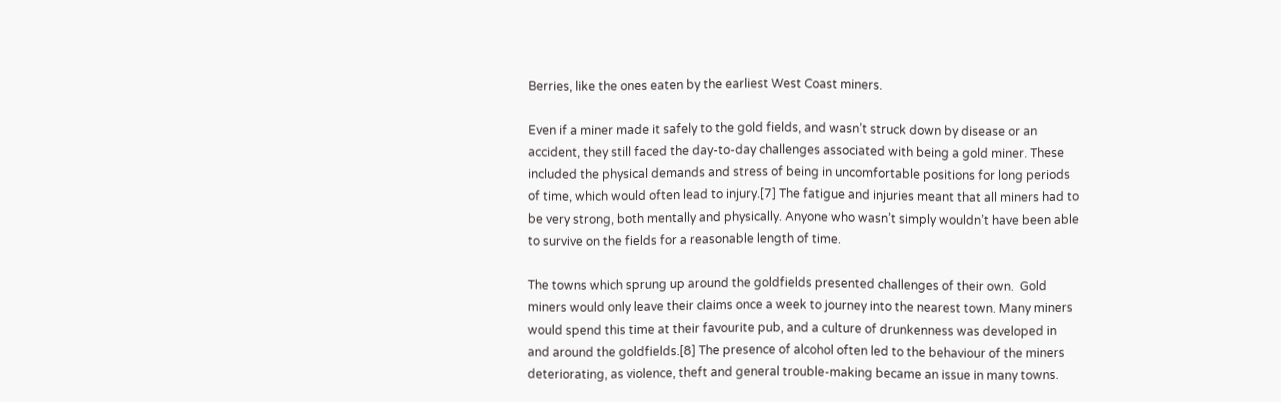Berries, like the ones eaten by the earliest West Coast miners.

Even if a miner made it safely to the gold fields, and wasn’t struck down by disease or an accident, they still faced the day-to-day challenges associated with being a gold miner. These included the physical demands and stress of being in uncomfortable positions for long periods of time, which would often lead to injury.[7] The fatigue and injuries meant that all miners had to be very strong, both mentally and physically. Anyone who wasn’t simply wouldn’t have been able to survive on the fields for a reasonable length of time.

The towns which sprung up around the goldfields presented challenges of their own.  Gold miners would only leave their claims once a week to journey into the nearest town. Many miners would spend this time at their favourite pub, and a culture of drunkenness was developed in and around the goldfields.[8] The presence of alcohol often led to the behaviour of the miners deteriorating, as violence, theft and general trouble-making became an issue in many towns.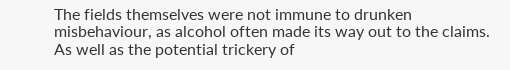The fields themselves were not immune to drunken misbehaviour, as alcohol often made its way out to the claims. As well as the potential trickery of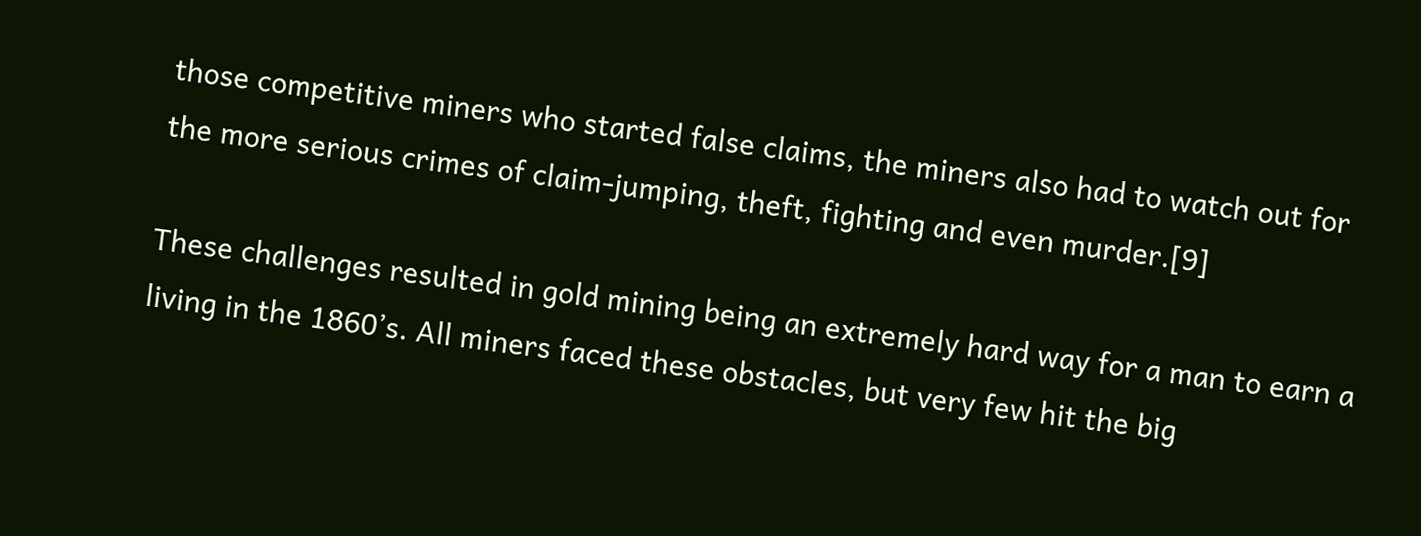those competitive miners who started false claims, the miners also had to watch out for the more serious crimes of claim-jumping, theft, fighting and even murder.[9]

These challenges resulted in gold mining being an extremely hard way for a man to earn a living in the 1860’s. All miners faced these obstacles, but very few hit the big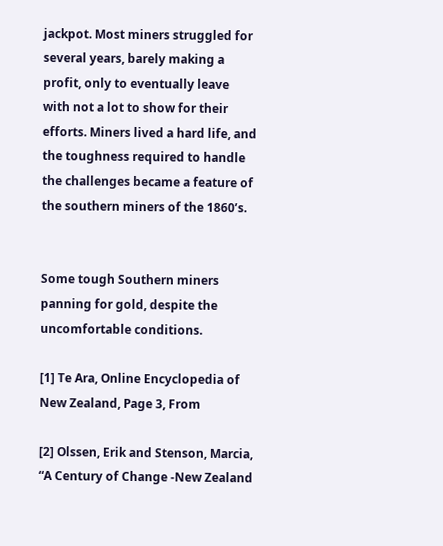jackpot. Most miners struggled for several years, barely making a profit, only to eventually leave with not a lot to show for their efforts. Miners lived a hard life, and the toughness required to handle the challenges became a feature of the southern miners of the 1860’s.


Some tough Southern miners panning for gold, despite the uncomfortable conditions.

[1] Te Ara, Online Encyclopedia of New Zealand, Page 3, From

[2] Olssen, Erik and Stenson, Marcia, “A Century of Change -New Zealand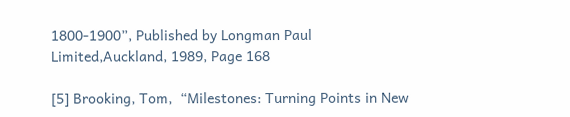1800-1900”, Published by Longman Paul Limited,Auckland, 1989, Page 168

[5] Brooking, Tom,  “Milestones: Turning Points in New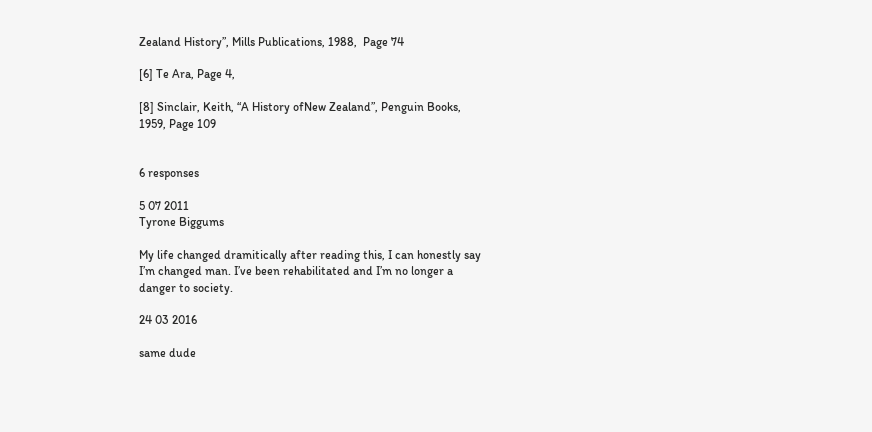Zealand History”, Mills Publications, 1988,  Page 74

[6] Te Ara, Page 4,

[8] Sinclair, Keith, “A History ofNew Zealand”, Penguin Books, 1959, Page 109


6 responses

5 07 2011
Tyrone Biggums

My life changed dramitically after reading this, I can honestly say I’m changed man. I’ve been rehabilitated and I’m no longer a danger to society.

24 03 2016

same dude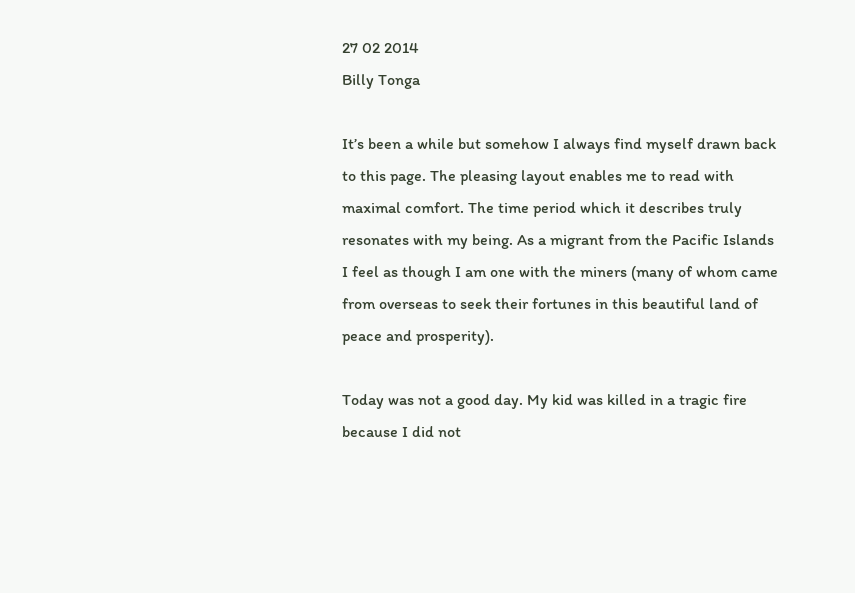27 02 2014
Billy Tonga

It’s been a while but somehow I always find myself drawn back to this page. The pleasing layout enables me to read with maximal comfort. The time period which it describes truly resonates with my being. As a migrant from the Pacific Islands I feel as though I am one with the miners (many of whom came from overseas to seek their fortunes in this beautiful land of peace and prosperity).

Today was not a good day. My kid was killed in a tragic fire because I did not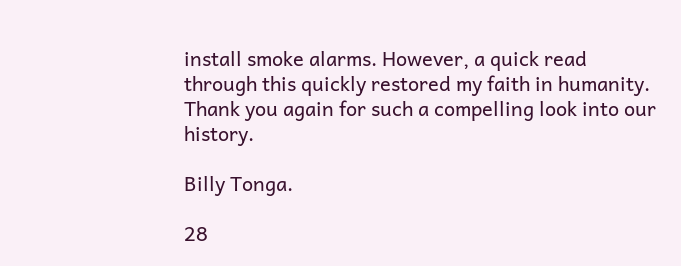install smoke alarms. However, a quick read through this quickly restored my faith in humanity. Thank you again for such a compelling look into our history.

Billy Tonga.

28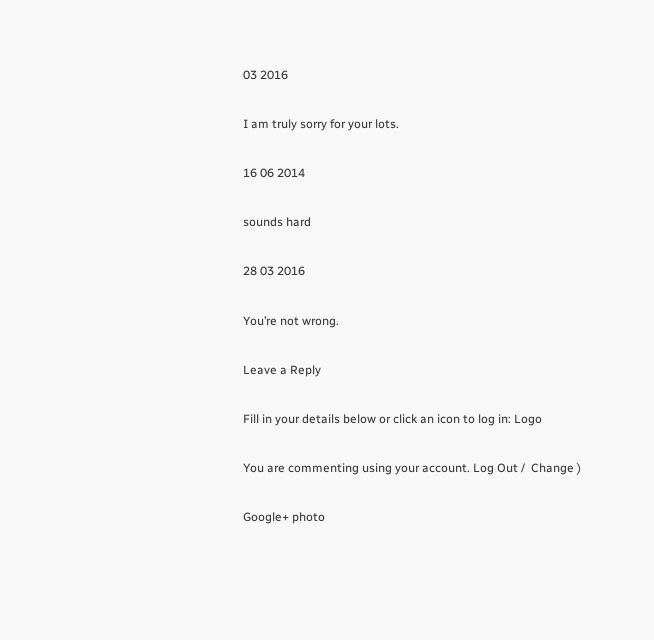03 2016

I am truly sorry for your lots.

16 06 2014

sounds hard

28 03 2016

You’re not wrong.

Leave a Reply

Fill in your details below or click an icon to log in: Logo

You are commenting using your account. Log Out /  Change )

Google+ photo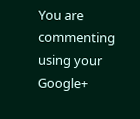You are commenting using your Google+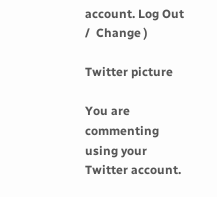account. Log Out /  Change )

Twitter picture

You are commenting using your Twitter account.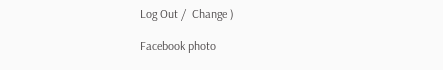Log Out /  Change )

Facebook photo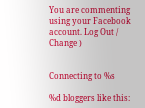You are commenting using your Facebook account. Log Out /  Change )


Connecting to %s

%d bloggers like this: